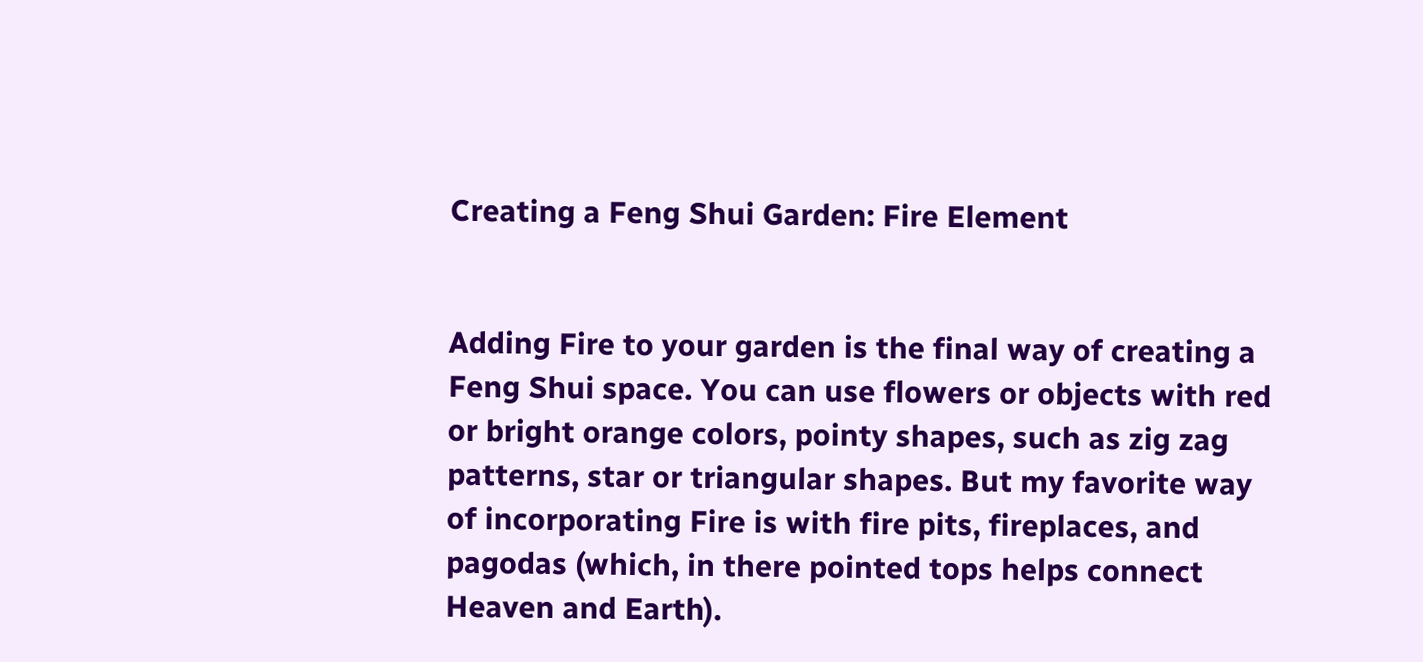Creating a Feng Shui Garden: Fire Element


Adding Fire to your garden is the final way of creating a Feng Shui space. You can use flowers or objects with red or bright orange colors, pointy shapes, such as zig zag patterns, star or triangular shapes. But my favorite way of incorporating Fire is with fire pits, fireplaces, and pagodas (which, in there pointed tops helps connect Heaven and Earth).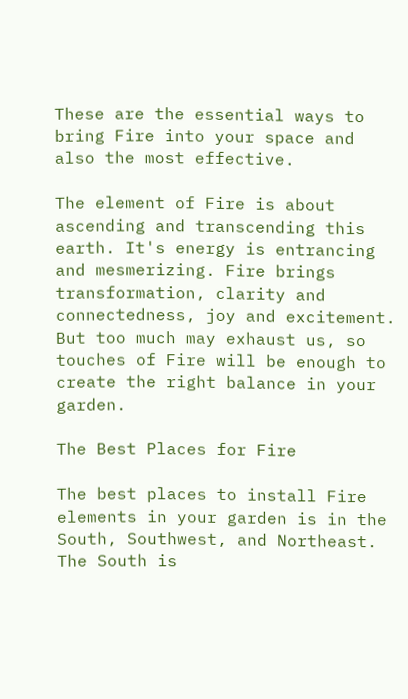These are the essential ways to bring Fire into your space and also the most effective.

The element of Fire is about ascending and transcending this earth. It's energy is entrancing and mesmerizing. Fire brings transformation, clarity and connectedness, joy and excitement. But too much may exhaust us, so touches of Fire will be enough to create the right balance in your garden.

The Best Places for Fire

The best places to install Fire elements in your garden is in the South, Southwest, and Northeast. The South is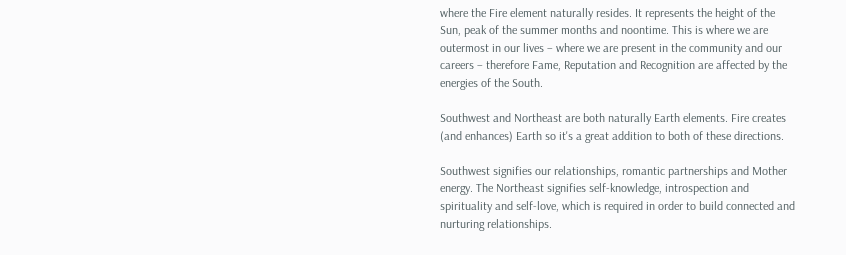where the Fire element naturally resides. It represents the height of the Sun, peak of the summer months and noontime. This is where we are outermost in our lives – where we are present in the community and our careers – therefore Fame, Reputation and Recognition are affected by the energies of the South.

Southwest and Northeast are both naturally Earth elements. Fire creates (and enhances) Earth so it's a great addition to both of these directions.

Southwest signifies our relationships, romantic partnerships and Mother energy. The Northeast signifies self-knowledge, introspection and spirituality and self-love, which is required in order to build connected and nurturing relationships.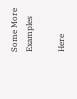Some More Examples

Here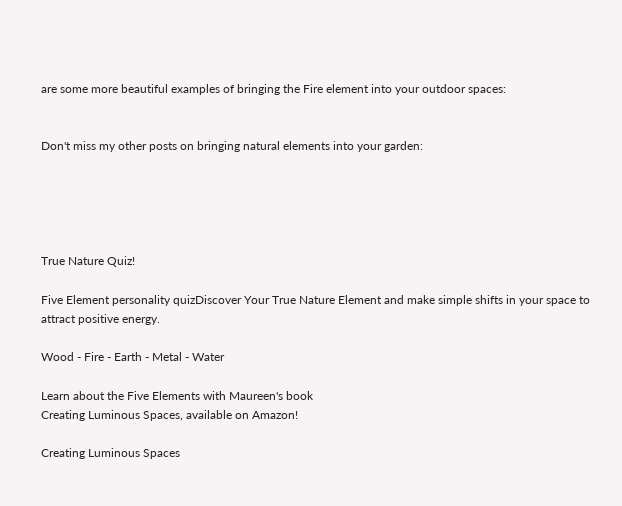are some more beautiful examples of bringing the Fire element into your outdoor spaces:


Don't miss my other posts on bringing natural elements into your garden:





True Nature Quiz!

Five Element personality quizDiscover Your True Nature Element and make simple shifts in your space to attract positive energy.

Wood - Fire - Earth - Metal - Water

Learn about the Five Elements with Maureen's book
Creating Luminous Spaces, available on Amazon!

Creating Luminous Spaces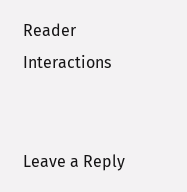Reader Interactions


Leave a Reply